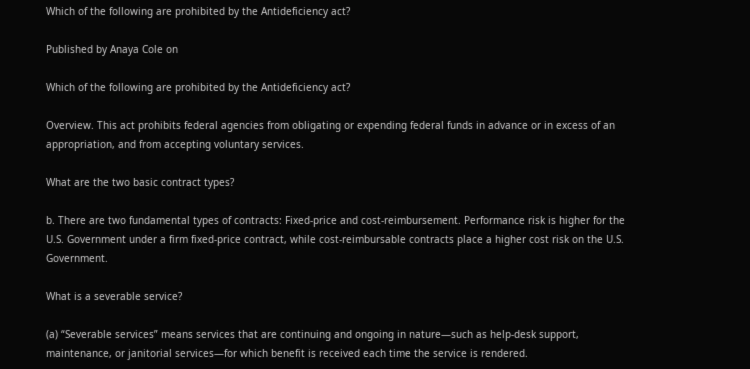Which of the following are prohibited by the Antideficiency act?

Published by Anaya Cole on

Which of the following are prohibited by the Antideficiency act?

Overview. This act prohibits federal agencies from obligating or expending federal funds in advance or in excess of an appropriation, and from accepting voluntary services.

What are the two basic contract types?

b. There are two fundamental types of contracts: Fixed-price and cost-reimbursement. Performance risk is higher for the U.S. Government under a firm fixed-price contract, while cost-reimbursable contracts place a higher cost risk on the U.S. Government.

What is a severable service?

(a) “Severable services” means services that are continuing and ongoing in nature—such as help-desk support, maintenance, or janitorial services—for which benefit is received each time the service is rendered.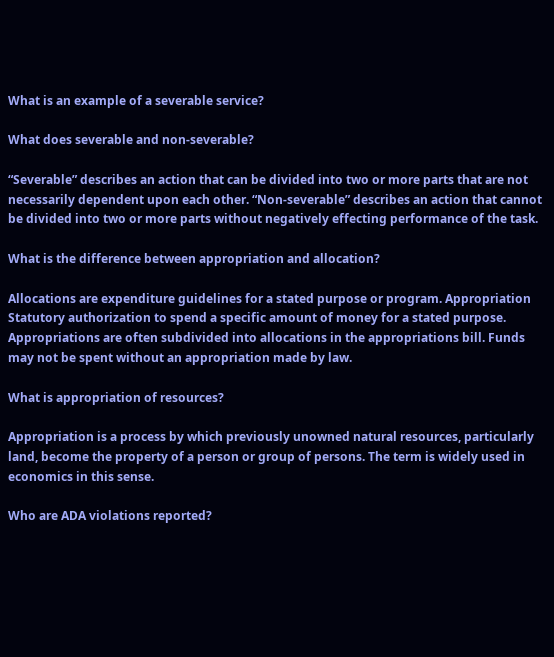What is an example of a severable service?

What does severable and non-severable?

“Severable” describes an action that can be divided into two or more parts that are not necessarily dependent upon each other. “Non-severable” describes an action that cannot be divided into two or more parts without negatively effecting performance of the task.

What is the difference between appropriation and allocation?

Allocations are expenditure guidelines for a stated purpose or program. Appropriation Statutory authorization to spend a specific amount of money for a stated purpose. Appropriations are often subdivided into allocations in the appropriations bill. Funds may not be spent without an appropriation made by law.

What is appropriation of resources?

Appropriation is a process by which previously unowned natural resources, particularly land, become the property of a person or group of persons. The term is widely used in economics in this sense.

Who are ADA violations reported?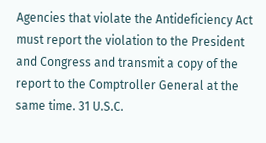Agencies that violate the Antideficiency Act must report the violation to the President and Congress and transmit a copy of the report to the Comptroller General at the same time. 31 U.S.C.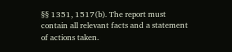§§ 1351, 1517(b). The report must contain all relevant facts and a statement of actions taken.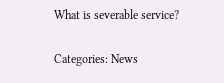What is severable service?

Categories: News